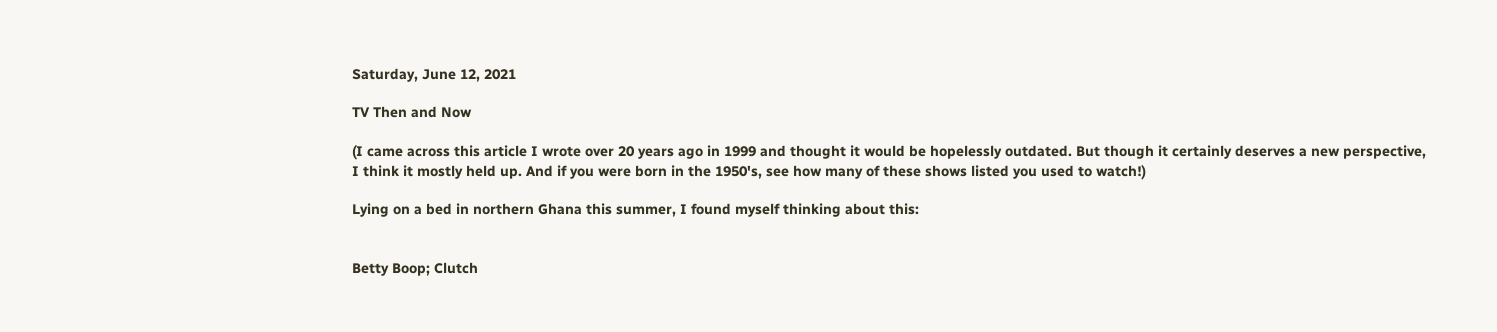Saturday, June 12, 2021

TV Then and Now

(I came across this article I wrote over 20 years ago in 1999 and thought it would be hopelessly outdated. But though it certainly deserves a new perspective, I think it mostly held up. And if you were born in the 1950's, see how many of these shows listed you used to watch!)

Lying on a bed in northern Ghana this summer, I found myself thinking about this:


Betty Boop; Clutch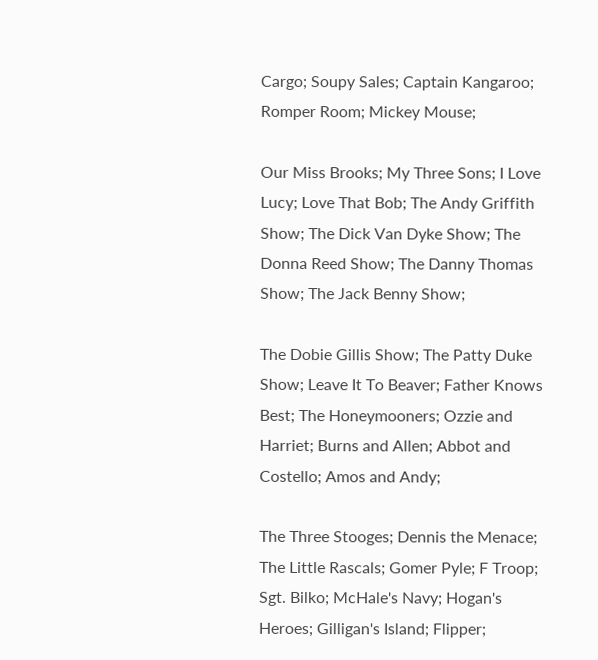Cargo; Soupy Sales; Captain Kangaroo; Romper Room; Mickey Mouse;

Our Miss Brooks; My Three Sons; I Love Lucy; Love That Bob; The Andy Griffith Show; The Dick Van Dyke Show; The Donna Reed Show; The Danny Thomas Show; The Jack Benny Show;

The Dobie Gillis Show; The Patty Duke Show; Leave It To Beaver; Father Knows Best; The Honeymooners; Ozzie and Harriet; Burns and Allen; Abbot and Costello; Amos and Andy;

The Three Stooges; Dennis the Menace; The Little Rascals; Gomer Pyle; F Troop; Sgt. Bilko; McHale's Navy; Hogan's Heroes; Gilligan's Island; Flipper;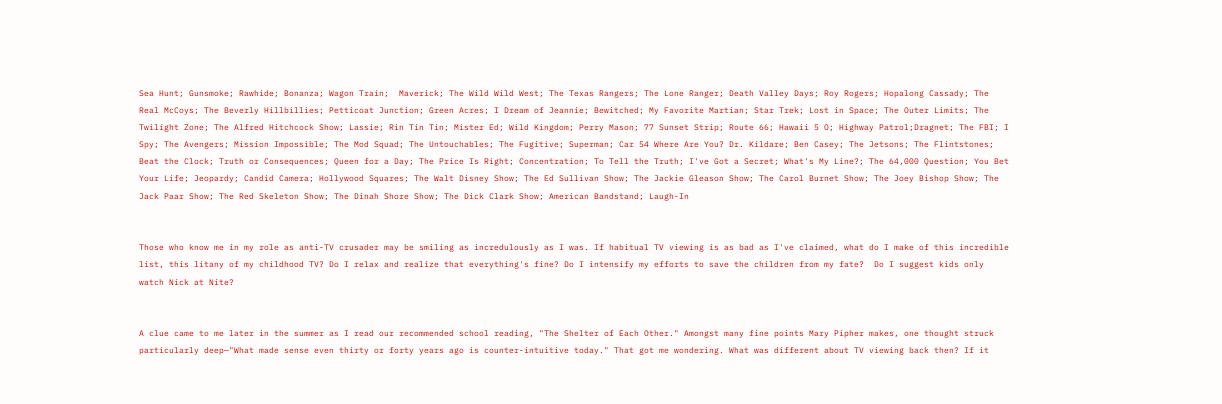Sea Hunt; Gunsmoke; Rawhide; Bonanza; Wagon Train;  Maverick; The Wild Wild West; The Texas Rangers; The Lone Ranger; Death Valley Days; Roy Rogers; Hopalong Cassady; The Real McCoys; The Beverly Hillbillies; Petticoat Junction; Green Acres; I Dream of Jeannie; Bewitched; My Favorite Martian; Star Trek; Lost in Space; The Outer Limits; The Twilight Zone; The Alfred Hitchcock Show; Lassie; Rin Tin Tin; Mister Ed; Wild Kingdom; Perry Mason; 77 Sunset Strip; Route 66; Hawaii 5 O; Highway Patrol;Dragnet; The FBI; I Spy; The Avengers; Mission Impossible; The Mod Squad; The Untouchables; The Fugitive; Superman; Car 54 Where Are You? Dr. Kildare; Ben Casey; The Jetsons; The Flintstones; Beat the Clock; Truth or Consequences; Queen for a Day; The Price Is Right; Concentration; To Tell the Truth; I've Got a Secret; What's My Line?; The 64,000 Question; You Bet Your Life; Jeopardy; Candid Camera; Hollywood Squares; The Walt Disney Show; The Ed Sullivan Show; The Jackie Gleason Show; The Carol Burnet Show; The Joey Bishop Show; The Jack Paar Show; The Red Skeleton Show; The Dinah Shore Show; The Dick Clark Show; American Bandstand; Laugh-In


Those who know me in my role as anti-TV crusader may be smiling as incredulously as I was. If habitual TV viewing is as bad as I've claimed, what do I make of this incredible list, this litany of my childhood TV? Do I relax and realize that everything's fine? Do I intensify my efforts to save the children from my fate?  Do I suggest kids only watch Nick at Nite?


A clue came to me later in the summer as I read our recommended school reading, "The Shelter of Each Other." Amongst many fine points Mary Pipher makes, one thought struck particularly deep—"What made sense even thirty or forty years ago is counter-intuitive today." That got me wondering. What was different about TV viewing back then? If it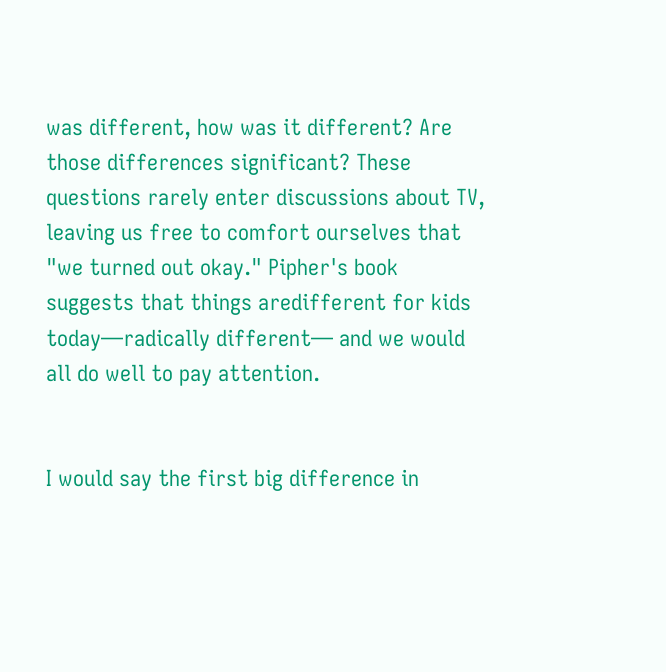was different, how was it different? Are those differences significant? These questions rarely enter discussions about TV, leaving us free to comfort ourselves that "we turned out okay." Pipher's book suggests that things aredifferent for kids today—radically different— and we would all do well to pay attention.


I would say the first big difference in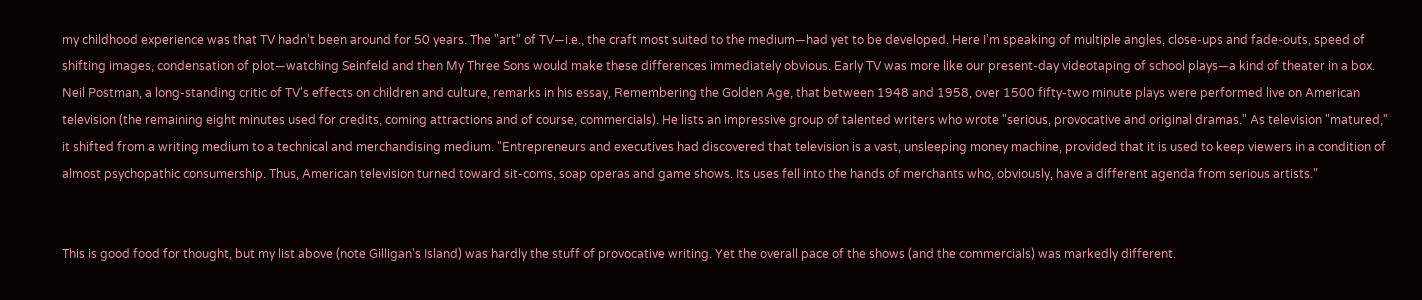my childhood experience was that TV hadn't been around for 50 years. The "art" of TV—i.e., the craft most suited to the medium—had yet to be developed. Here I'm speaking of multiple angles, close-ups and fade-outs, speed of shifting images, condensation of plot—watching Seinfeld and then My Three Sons would make these differences immediately obvious. Early TV was more like our present-day videotaping of school plays—a kind of theater in a box. Neil Postman, a long-standing critic of TV's effects on children and culture, remarks in his essay, Remembering the Golden Age, that between 1948 and 1958, over 1500 fifty-two minute plays were performed live on American television (the remaining eight minutes used for credits, coming attractions and of course, commercials). He lists an impressive group of talented writers who wrote "serious, provocative and original dramas." As television "matured," it shifted from a writing medium to a technical and merchandising medium. "Entrepreneurs and executives had discovered that television is a vast, unsleeping money machine, provided that it is used to keep viewers in a condition of almost psychopathic consumership. Thus, American television turned toward sit-coms, soap operas and game shows. Its uses fell into the hands of merchants who, obviously, have a different agenda from serious artists."


This is good food for thought, but my list above (note Gilligan's Island) was hardly the stuff of provocative writing. Yet the overall pace of the shows (and the commercials) was markedly different.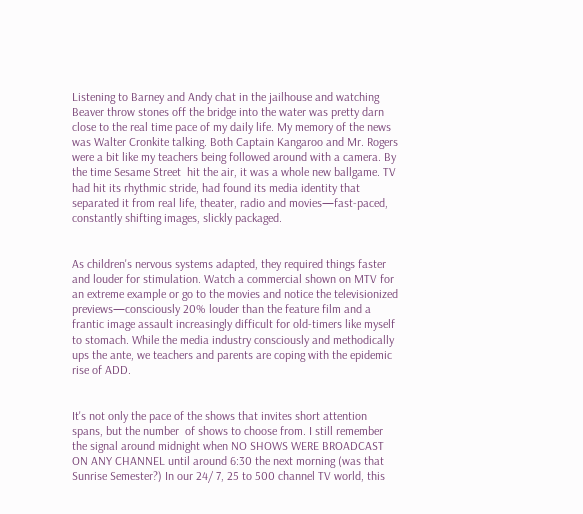Listening to Barney and Andy chat in the jailhouse and watching Beaver throw stones off the bridge into the water was pretty darn close to the real time pace of my daily life. My memory of the news was Walter Cronkite talking. Both Captain Kangaroo and Mr. Rogers were a bit like my teachers being followed around with a camera. By the time Sesame Street  hit the air, it was a whole new ballgame. TV had hit its rhythmic stride, had found its media identity that separated it from real life, theater, radio and movies—fast-paced, constantly shifting images, slickly packaged.


As children's nervous systems adapted, they required things faster and louder for stimulation. Watch a commercial shown on MTV for an extreme example or go to the movies and notice the televisionized previews—consciously 20% louder than the feature film and a frantic image assault increasingly difficult for old-timers like myself to stomach. While the media industry consciously and methodically ups the ante, we teachers and parents are coping with the epidemic rise of ADD.


It's not only the pace of the shows that invites short attention spans, but the number  of shows to choose from. I still remember the signal around midnight when NO SHOWS WERE BROADCAST ON ANY CHANNEL until around 6:30 the next morning (was that Sunrise Semester?) In our 24/ 7, 25 to 500 channel TV world, this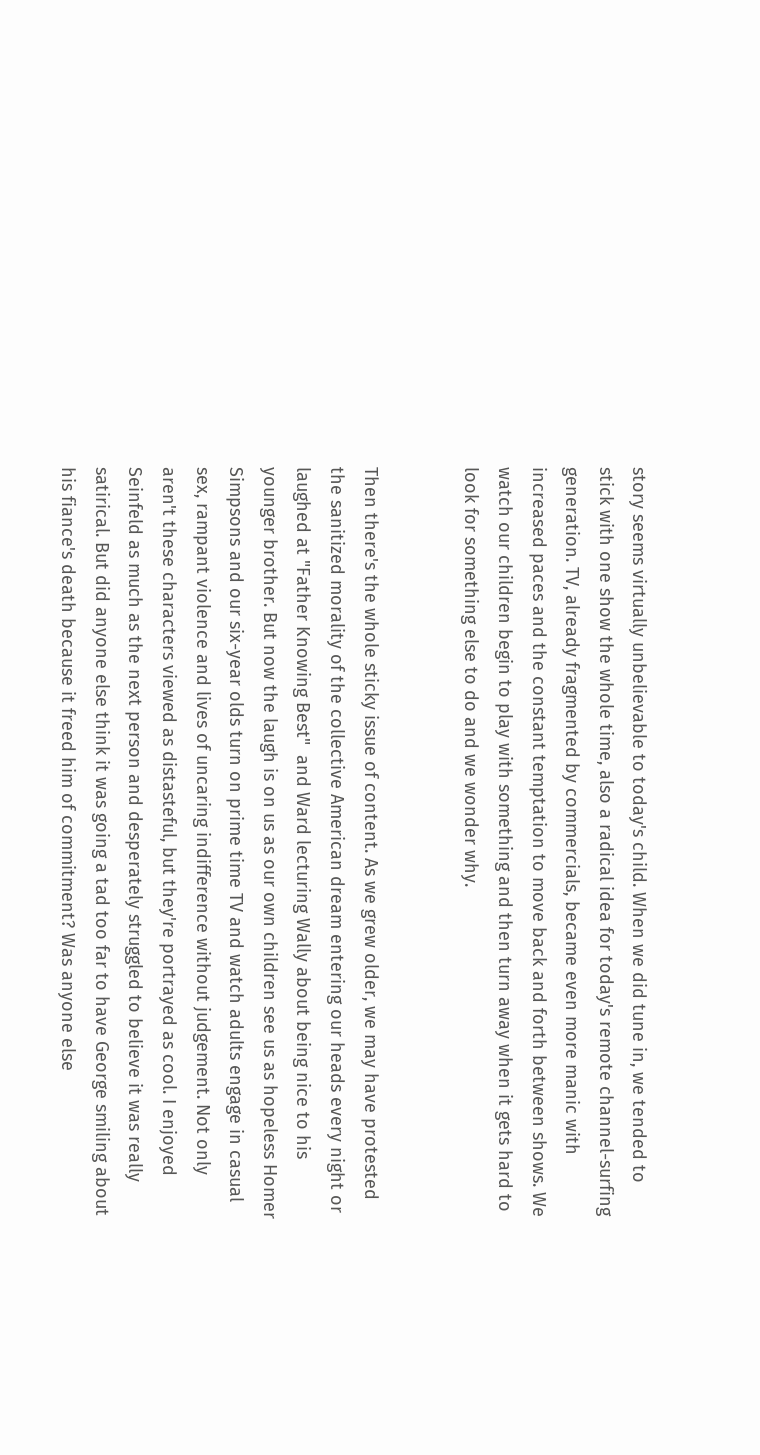story seems virtually unbelievable to today's child. When we did tune in, we tended to stick with one show the whole time, also a radical idea for today's remote channel-surfing generation. TV, already fragmented by commercials, became even more manic with increased paces and the constant temptation to move back and forth between shows. We watch our children begin to play with something and then turn away when it gets hard to look for something else to do and we wonder why.


Then there's the whole sticky issue of content. As we grew older, we may have protested the sanitized morality of the collective American dream entering our heads every night or laughed at "Father Knowing Best"  and Ward lecturing Wally about being nice to his younger brother. But now the laugh is on us as our own children see us as hopeless Homer Simpsons and our six-year olds turn on prime time TV and watch adults engage in casual sex, rampant violence and lives of uncaring indifference without judgement. Not only aren't these characters viewed as distasteful, but they're portrayed as cool. I enjoyed Seinfeld as much as the next person and desperately struggled to believe it was really satirical. But did anyone else think it was going a tad too far to have George smiling about his fiance's death because it freed him of commitment? Was anyone else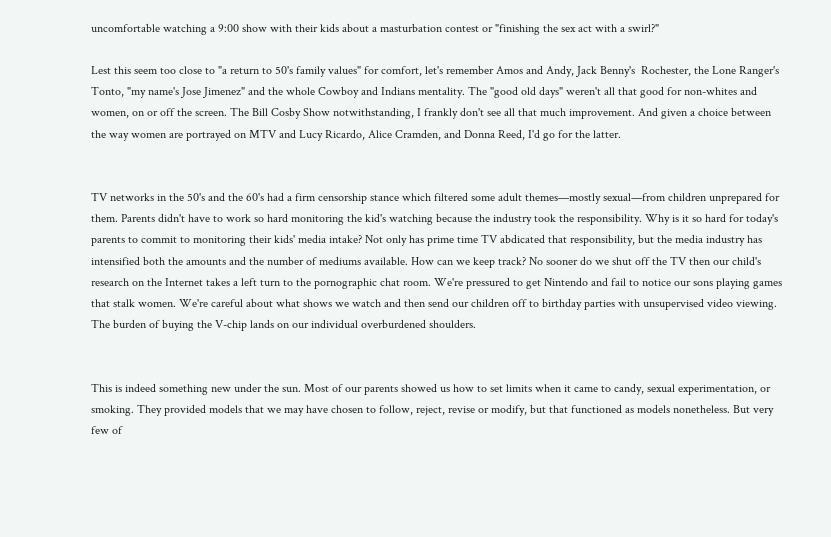uncomfortable watching a 9:00 show with their kids about a masturbation contest or "finishing the sex act with a swirl?"

Lest this seem too close to "a return to 50's family values" for comfort, let's remember Amos and Andy, Jack Benny's  Rochester, the Lone Ranger's Tonto, "my name's Jose Jimenez" and the whole Cowboy and Indians mentality. The "good old days" weren't all that good for non-whites and women, on or off the screen. The Bill Cosby Show notwithstanding, I frankly don't see all that much improvement. And given a choice between the way women are portrayed on MTV and Lucy Ricardo, Alice Cramden, and Donna Reed, I'd go for the latter.


TV networks in the 50's and the 60's had a firm censorship stance which filtered some adult themes—mostly sexual—from children unprepared for them. Parents didn't have to work so hard monitoring the kid's watching because the industry took the responsibility. Why is it so hard for today's parents to commit to monitoring their kids' media intake? Not only has prime time TV abdicated that responsibility, but the media industry has intensified both the amounts and the number of mediums available. How can we keep track? No sooner do we shut off the TV then our child's research on the Internet takes a left turn to the pornographic chat room. We're pressured to get Nintendo and fail to notice our sons playing games that stalk women. We're careful about what shows we watch and then send our children off to birthday parties with unsupervised video viewing. The burden of buying the V-chip lands on our individual overburdened shoulders.


This is indeed something new under the sun. Most of our parents showed us how to set limits when it came to candy, sexual experimentation, or smoking. They provided models that we may have chosen to follow, reject, revise or modify, but that functioned as models nonetheless. But very few of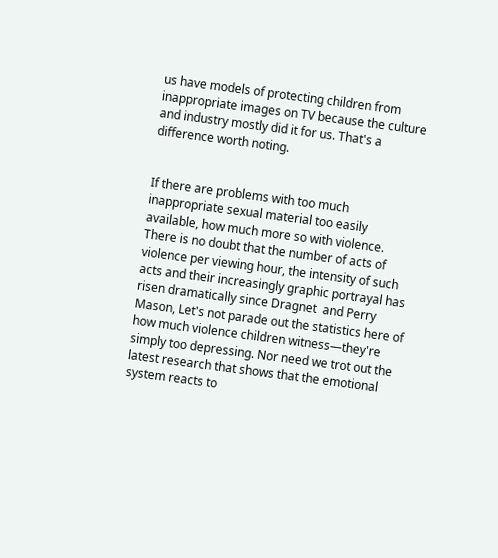us have models of protecting children from inappropriate images on TV because the culture and industry mostly did it for us. That's a difference worth noting.


If there are problems with too much inappropriate sexual material too easily available, how much more so with violence. There is no doubt that the number of acts of violence per viewing hour, the intensity of such acts and their increasingly graphic portrayal has risen dramatically since Dragnet  and Perry Mason, Let's not parade out the statistics here of how much violence children witness—they're simply too depressing. Nor need we trot out the latest research that shows that the emotional system reacts to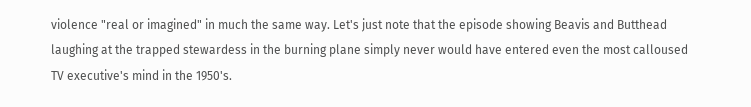violence "real or imagined" in much the same way. Let's just note that the episode showing Beavis and Butthead laughing at the trapped stewardess in the burning plane simply never would have entered even the most calloused TV executive's mind in the 1950's.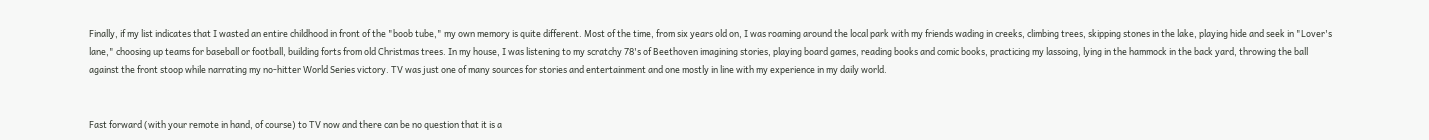Finally, if my list indicates that I wasted an entire childhood in front of the "boob tube," my own memory is quite different. Most of the time, from six years old on, I was roaming around the local park with my friends wading in creeks, climbing trees, skipping stones in the lake, playing hide and seek in "Lover's lane," choosing up teams for baseball or football, building forts from old Christmas trees. In my house, I was listening to my scratchy 78's of Beethoven imagining stories, playing board games, reading books and comic books, practicing my lassoing, lying in the hammock in the back yard, throwing the ball against the front stoop while narrating my no-hitter World Series victory. TV was just one of many sources for stories and entertainment and one mostly in line with my experience in my daily world.


Fast forward (with your remote in hand, of course) to TV now and there can be no question that it is a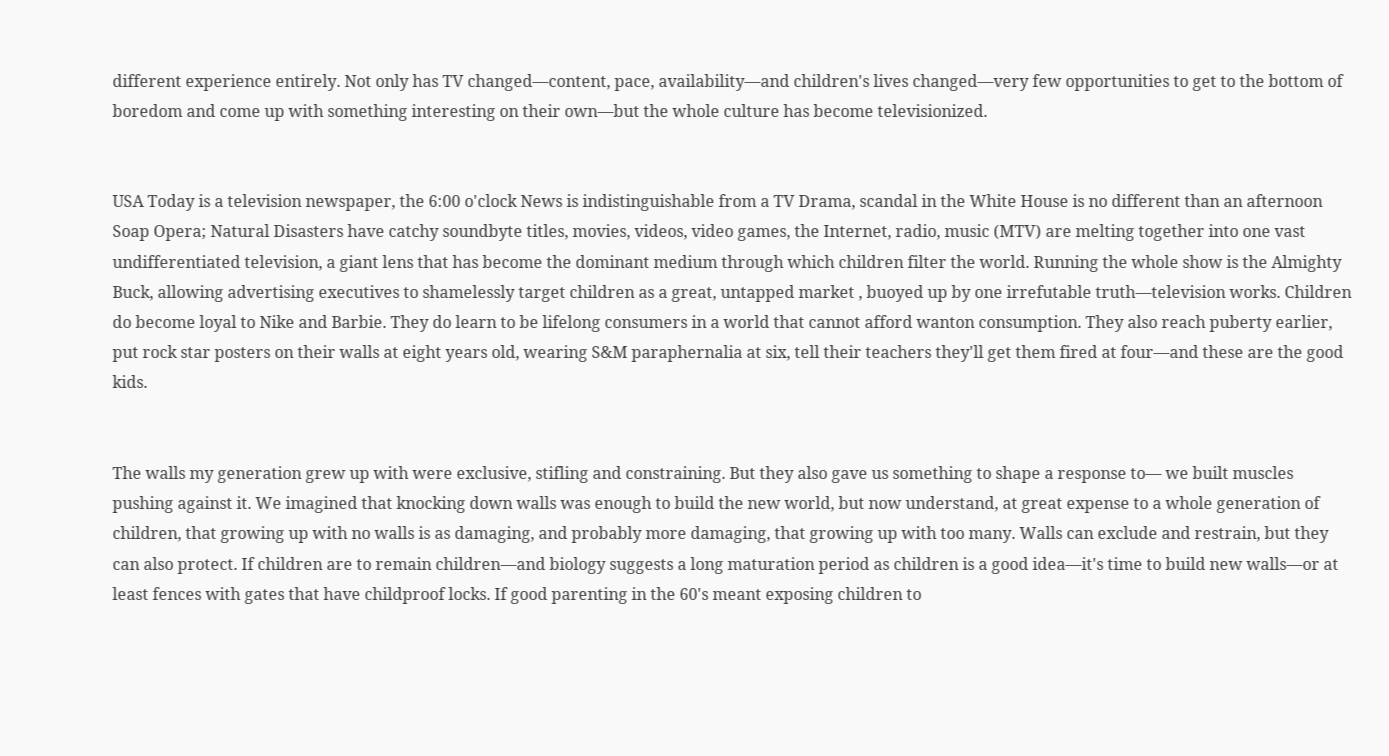different experience entirely. Not only has TV changed—content, pace, availability—and children's lives changed—very few opportunities to get to the bottom of boredom and come up with something interesting on their own—but the whole culture has become televisionized.


USA Today is a television newspaper, the 6:00 o'clock News is indistinguishable from a TV Drama, scandal in the White House is no different than an afternoon Soap Opera; Natural Disasters have catchy soundbyte titles, movies, videos, video games, the Internet, radio, music (MTV) are melting together into one vast undifferentiated television, a giant lens that has become the dominant medium through which children filter the world. Running the whole show is the Almighty Buck, allowing advertising executives to shamelessly target children as a great, untapped market , buoyed up by one irrefutable truth—television works. Children do become loyal to Nike and Barbie. They do learn to be lifelong consumers in a world that cannot afford wanton consumption. They also reach puberty earlier, put rock star posters on their walls at eight years old, wearing S&M paraphernalia at six, tell their teachers they'll get them fired at four—and these are the good kids.


The walls my generation grew up with were exclusive, stifling and constraining. But they also gave us something to shape a response to— we built muscles pushing against it. We imagined that knocking down walls was enough to build the new world, but now understand, at great expense to a whole generation of children, that growing up with no walls is as damaging, and probably more damaging, that growing up with too many. Walls can exclude and restrain, but they can also protect. If children are to remain children—and biology suggests a long maturation period as children is a good idea—it's time to build new walls—or at least fences with gates that have childproof locks. If good parenting in the 60's meant exposing children to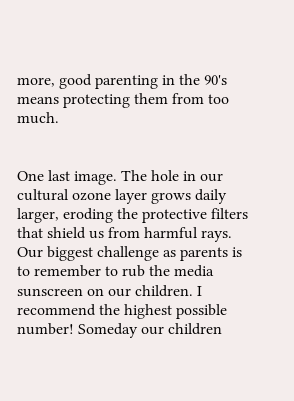more, good parenting in the 90's means protecting them from too much.


One last image. The hole in our cultural ozone layer grows daily larger, eroding the protective filters that shield us from harmful rays. Our biggest challenge as parents is to remember to rub the media sunscreen on our children. I recommend the highest possible number! Someday our children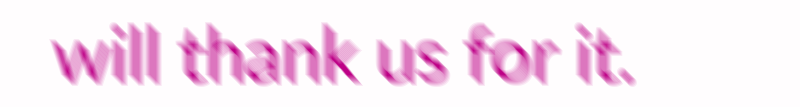will thank us for it.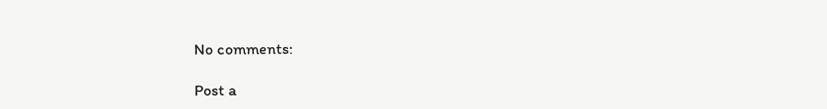No comments:

Post a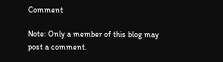Comment

Note: Only a member of this blog may post a comment.